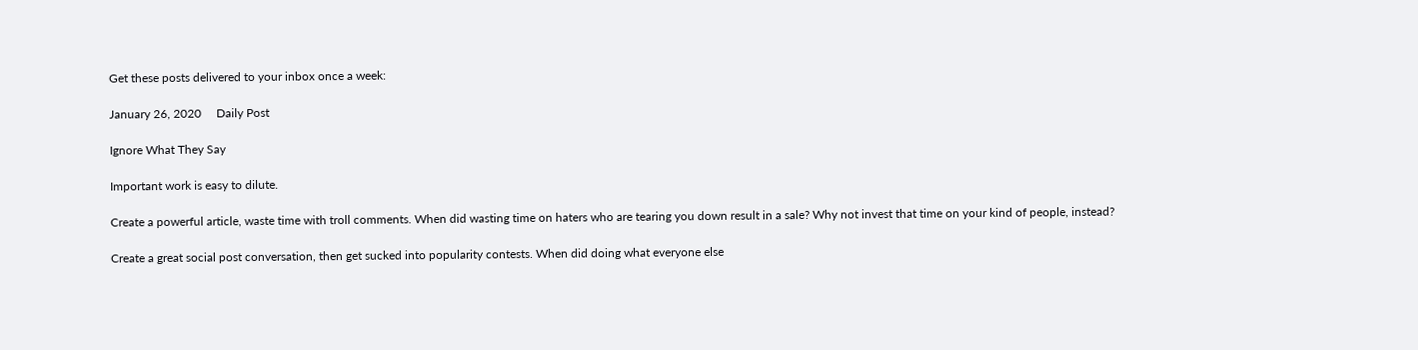Get these posts delivered to your inbox once a week:

January 26, 2020     Daily Post

Ignore What They Say

Important work is easy to dilute.

Create a powerful article, waste time with troll comments. When did wasting time on haters who are tearing you down result in a sale? Why not invest that time on your kind of people, instead?

Create a great social post conversation, then get sucked into popularity contests. When did doing what everyone else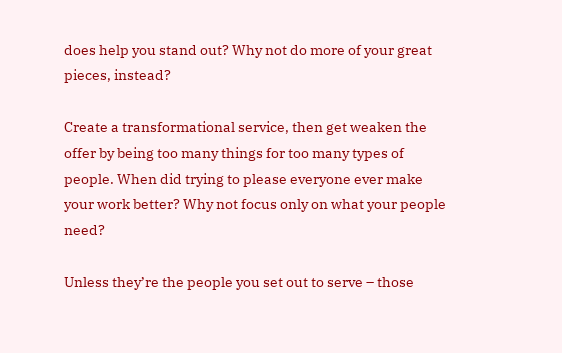does help you stand out? Why not do more of your great pieces, instead?

Create a transformational service, then get weaken the offer by being too many things for too many types of people. When did trying to please everyone ever make your work better? Why not focus only on what your people need?

Unless they’re the people you set out to serve – those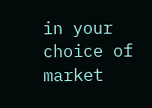in your choice of market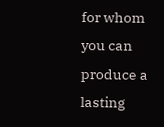for whom you can produce a lasting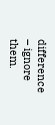difference – ignore them.